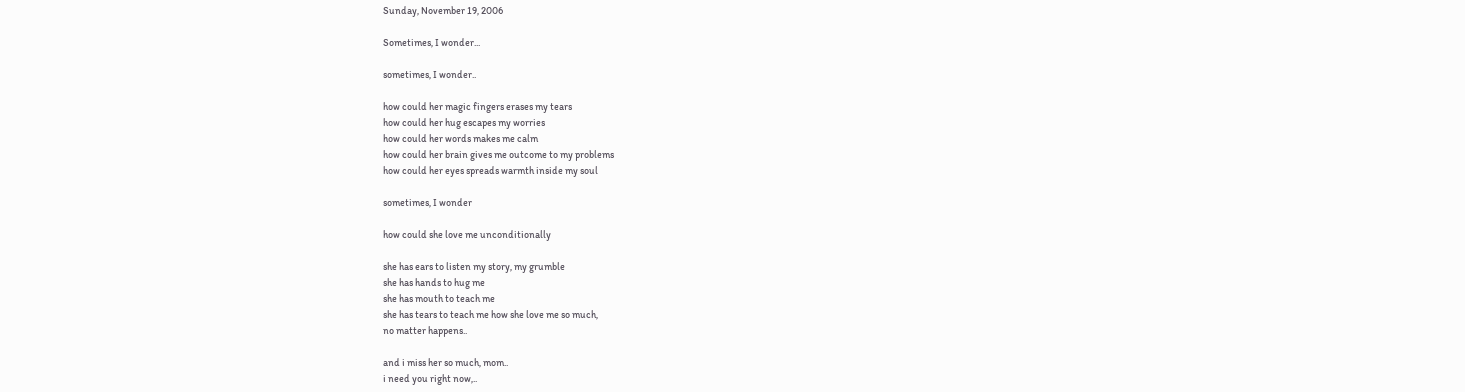Sunday, November 19, 2006

Sometimes, I wonder...

sometimes, I wonder..

how could her magic fingers erases my tears
how could her hug escapes my worries
how could her words makes me calm
how could her brain gives me outcome to my problems
how could her eyes spreads warmth inside my soul

sometimes, I wonder

how could she love me unconditionally

she has ears to listen my story, my grumble
she has hands to hug me
she has mouth to teach me
she has tears to teach me how she love me so much,
no matter happens..

and i miss her so much, mom..
i need you right now,..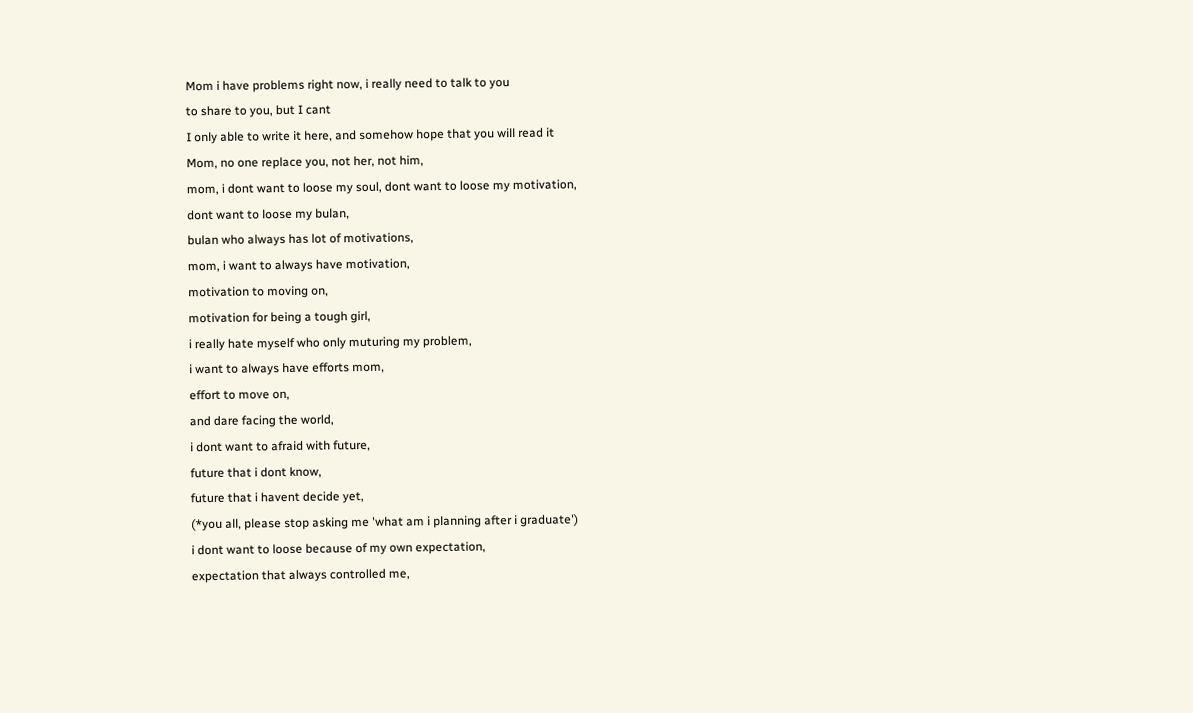Mom i have problems right now, i really need to talk to you
to share to you, but I cant
I only able to write it here, and somehow hope that you will read it
Mom, no one replace you, not her, not him,
mom, i dont want to loose my soul, dont want to loose my motivation,
dont want to loose my bulan,
bulan who always has lot of motivations,
mom, i want to always have motivation,
motivation to moving on,
motivation for being a tough girl,
i really hate myself who only muturing my problem,
i want to always have efforts mom,
effort to move on,
and dare facing the world,
i dont want to afraid with future,
future that i dont know,
future that i havent decide yet,
(*you all, please stop asking me 'what am i planning after i graduate')
i dont want to loose because of my own expectation,
expectation that always controlled me,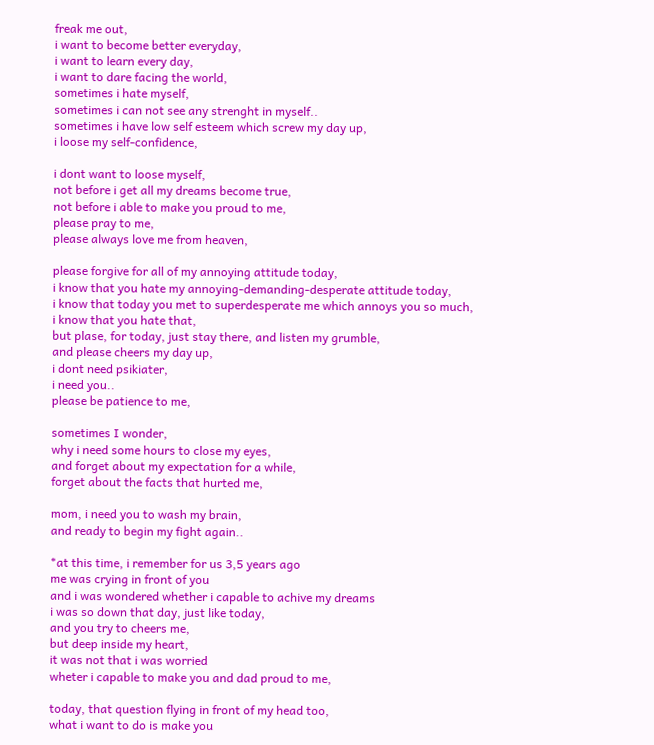freak me out,
i want to become better everyday,
i want to learn every day,
i want to dare facing the world,
sometimes i hate myself,
sometimes i can not see any strenght in myself..
sometimes i have low self esteem which screw my day up,
i loose my self-confidence,

i dont want to loose myself,
not before i get all my dreams become true,
not before i able to make you proud to me,
please pray to me,
please always love me from heaven,

please forgive for all of my annoying attitude today,
i know that you hate my annoying-demanding-desperate attitude today,
i know that today you met to superdesperate me which annoys you so much,
i know that you hate that,
but plase, for today, just stay there, and listen my grumble,
and please cheers my day up,
i dont need psikiater,
i need you..
please be patience to me,

sometimes I wonder,
why i need some hours to close my eyes,
and forget about my expectation for a while,
forget about the facts that hurted me,

mom, i need you to wash my brain,
and ready to begin my fight again..

*at this time, i remember for us 3,5 years ago
me was crying in front of you
and i was wondered whether i capable to achive my dreams
i was so down that day, just like today,
and you try to cheers me,
but deep inside my heart,
it was not that i was worried
wheter i capable to make you and dad proud to me,

today, that question flying in front of my head too,
what i want to do is make you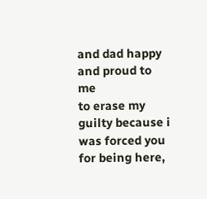and dad happy and proud to me
to erase my guilty because i was forced you for being here,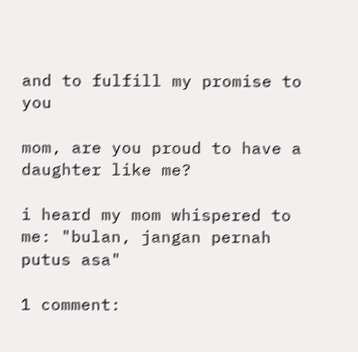and to fulfill my promise to you

mom, are you proud to have a daughter like me?

i heard my mom whispered to me: "bulan, jangan pernah putus asa"

1 comment: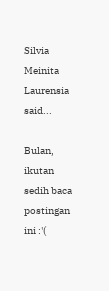Silvia Meinita Laurensia said...

Bulan, ikutan sedih baca postingan ini :'(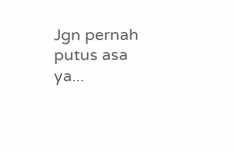Jgn pernah putus asa ya...